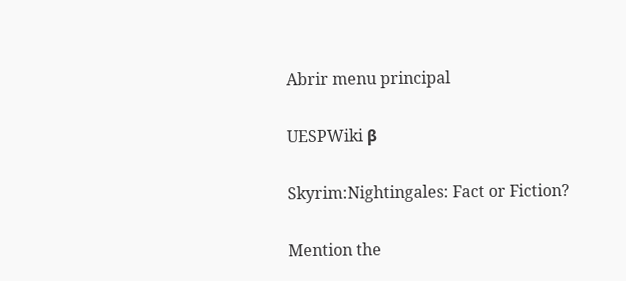Abrir menu principal

UESPWiki β

Skyrim:Nightingales: Fact or Fiction?

Mention the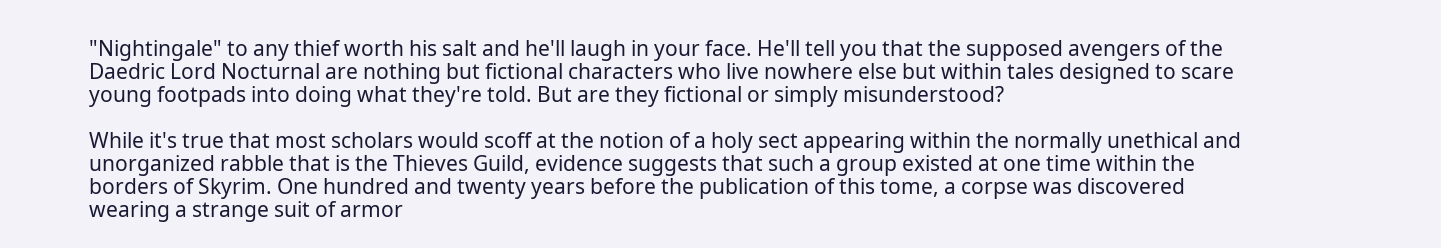"Nightingale" to any thief worth his salt and he'll laugh in your face. He'll tell you that the supposed avengers of the Daedric Lord Nocturnal are nothing but fictional characters who live nowhere else but within tales designed to scare young footpads into doing what they're told. But are they fictional or simply misunderstood?

While it's true that most scholars would scoff at the notion of a holy sect appearing within the normally unethical and unorganized rabble that is the Thieves Guild, evidence suggests that such a group existed at one time within the borders of Skyrim. One hundred and twenty years before the publication of this tome, a corpse was discovered wearing a strange suit of armor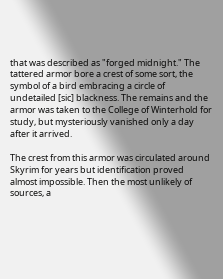that was described as "forged midnight." The tattered armor bore a crest of some sort, the symbol of a bird embracing a circle of undetailed [sic] blackness. The remains and the armor was taken to the College of Winterhold for study, but mysteriously vanished only a day after it arrived.

The crest from this armor was circulated around Skyrim for years but identification proved almost impossible. Then the most unlikely of sources, a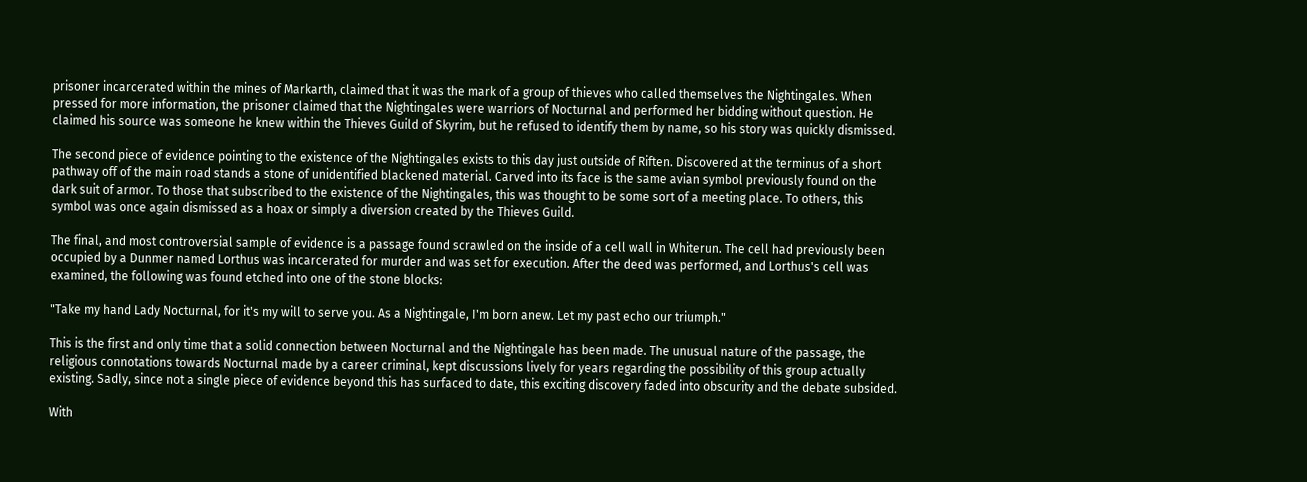prisoner incarcerated within the mines of Markarth, claimed that it was the mark of a group of thieves who called themselves the Nightingales. When pressed for more information, the prisoner claimed that the Nightingales were warriors of Nocturnal and performed her bidding without question. He claimed his source was someone he knew within the Thieves Guild of Skyrim, but he refused to identify them by name, so his story was quickly dismissed.

The second piece of evidence pointing to the existence of the Nightingales exists to this day just outside of Riften. Discovered at the terminus of a short pathway off of the main road stands a stone of unidentified blackened material. Carved into its face is the same avian symbol previously found on the dark suit of armor. To those that subscribed to the existence of the Nightingales, this was thought to be some sort of a meeting place. To others, this symbol was once again dismissed as a hoax or simply a diversion created by the Thieves Guild.

The final, and most controversial sample of evidence is a passage found scrawled on the inside of a cell wall in Whiterun. The cell had previously been occupied by a Dunmer named Lorthus was incarcerated for murder and was set for execution. After the deed was performed, and Lorthus's cell was examined, the following was found etched into one of the stone blocks:

"Take my hand Lady Nocturnal, for it's my will to serve you. As a Nightingale, I'm born anew. Let my past echo our triumph."

This is the first and only time that a solid connection between Nocturnal and the Nightingale has been made. The unusual nature of the passage, the religious connotations towards Nocturnal made by a career criminal, kept discussions lively for years regarding the possibility of this group actually existing. Sadly, since not a single piece of evidence beyond this has surfaced to date, this exciting discovery faded into obscurity and the debate subsided.

With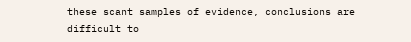these scant samples of evidence, conclusions are difficult to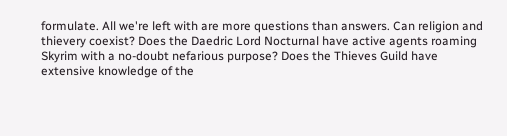formulate. All we're left with are more questions than answers. Can religion and thievery coexist? Does the Daedric Lord Nocturnal have active agents roaming Skyrim with a no-doubt nefarious purpose? Does the Thieves Guild have extensive knowledge of the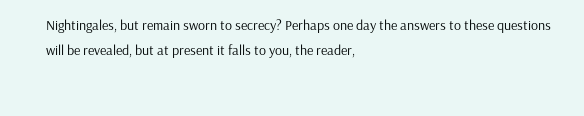Nightingales, but remain sworn to secrecy? Perhaps one day the answers to these questions will be revealed, but at present it falls to you, the reader,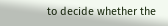to decide whether the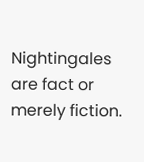Nightingales are fact or merely fiction.